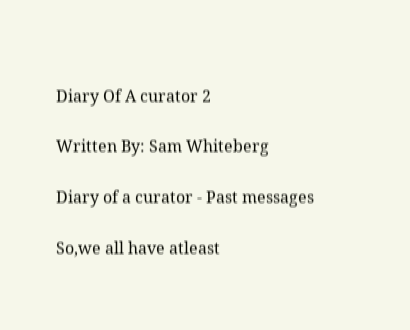Diary Of A curator 2

Written By: Sam Whiteberg

Diary of a curator - Past messages

So,we all have atleast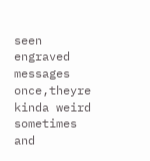seen engraved messages once,theyre kinda weird sometimes and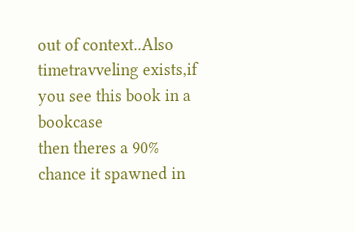out of context..Also timetravveling exists,if you see this book in a bookcase
then theres a 90% chance it spawned in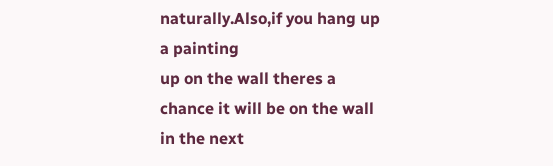naturally.Also,if you hang up a painting
up on the wall theres a chance it will be on the wall in the next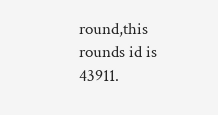round,this
rounds id is 43911.